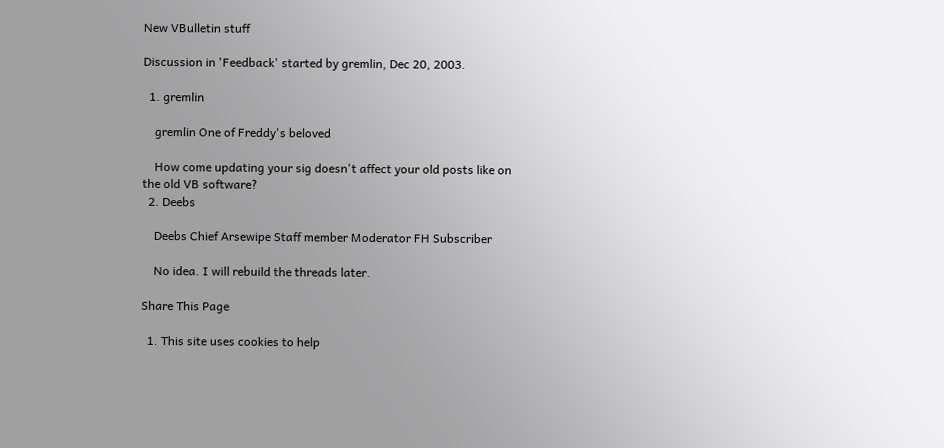New VBulletin stuff

Discussion in 'Feedback' started by gremlin, Dec 20, 2003.

  1. gremlin

    gremlin One of Freddy's beloved

    How come updating your sig doesn't affect your old posts like on the old VB software?
  2. Deebs

    Deebs Chief Arsewipe Staff member Moderator FH Subscriber

    No idea. I will rebuild the threads later.

Share This Page

  1. This site uses cookies to help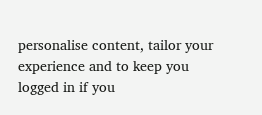personalise content, tailor your experience and to keep you logged in if you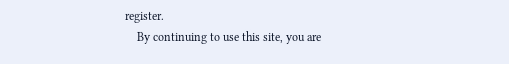register.
    By continuing to use this site, you are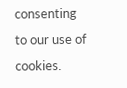consenting to our use of cookies.